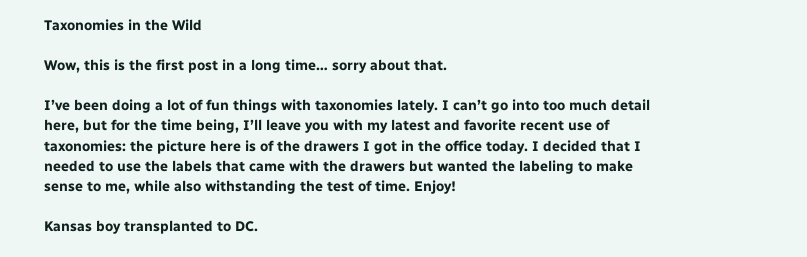Taxonomies in the Wild

Wow, this is the first post in a long time… sorry about that.

I’ve been doing a lot of fun things with taxonomies lately. I can’t go into too much detail here, but for the time being, I’ll leave you with my latest and favorite recent use of taxonomies: the picture here is of the drawers I got in the office today. I decided that I needed to use the labels that came with the drawers but wanted the labeling to make sense to me, while also withstanding the test of time. Enjoy!

Kansas boy transplanted to DC.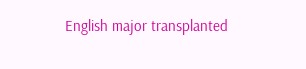English major transplanted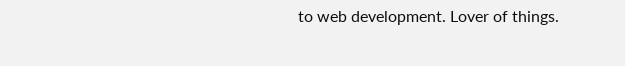to web development. Lover of things.